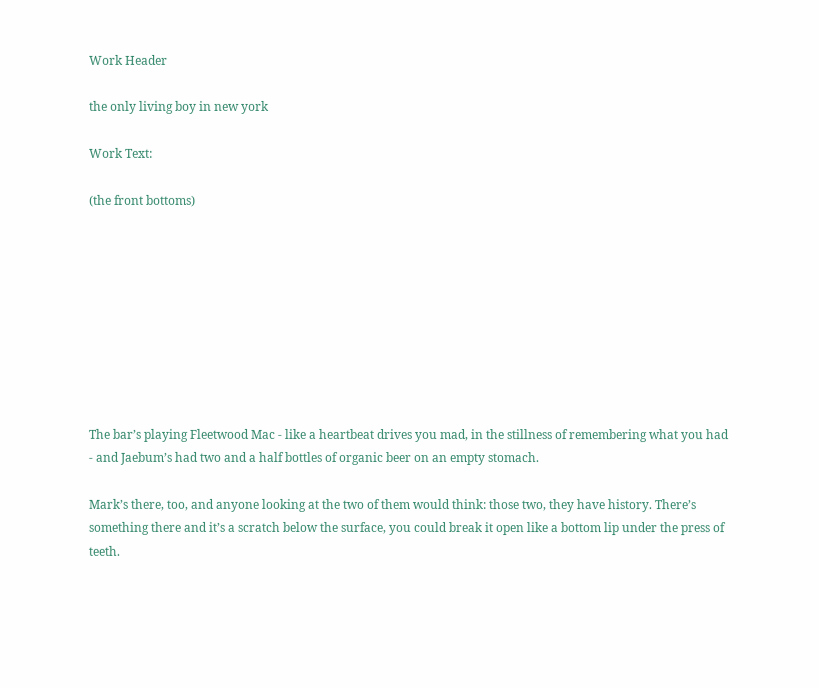Work Header

the only living boy in new york

Work Text:

(the front bottoms)









The bar’s playing Fleetwood Mac - like a heartbeat drives you mad, in the stillness of remembering what you had - and Jaebum’s had two and a half bottles of organic beer on an empty stomach.

Mark’s there, too, and anyone looking at the two of them would think: those two, they have history. There’s something there and it’s a scratch below the surface, you could break it open like a bottom lip under the press of teeth.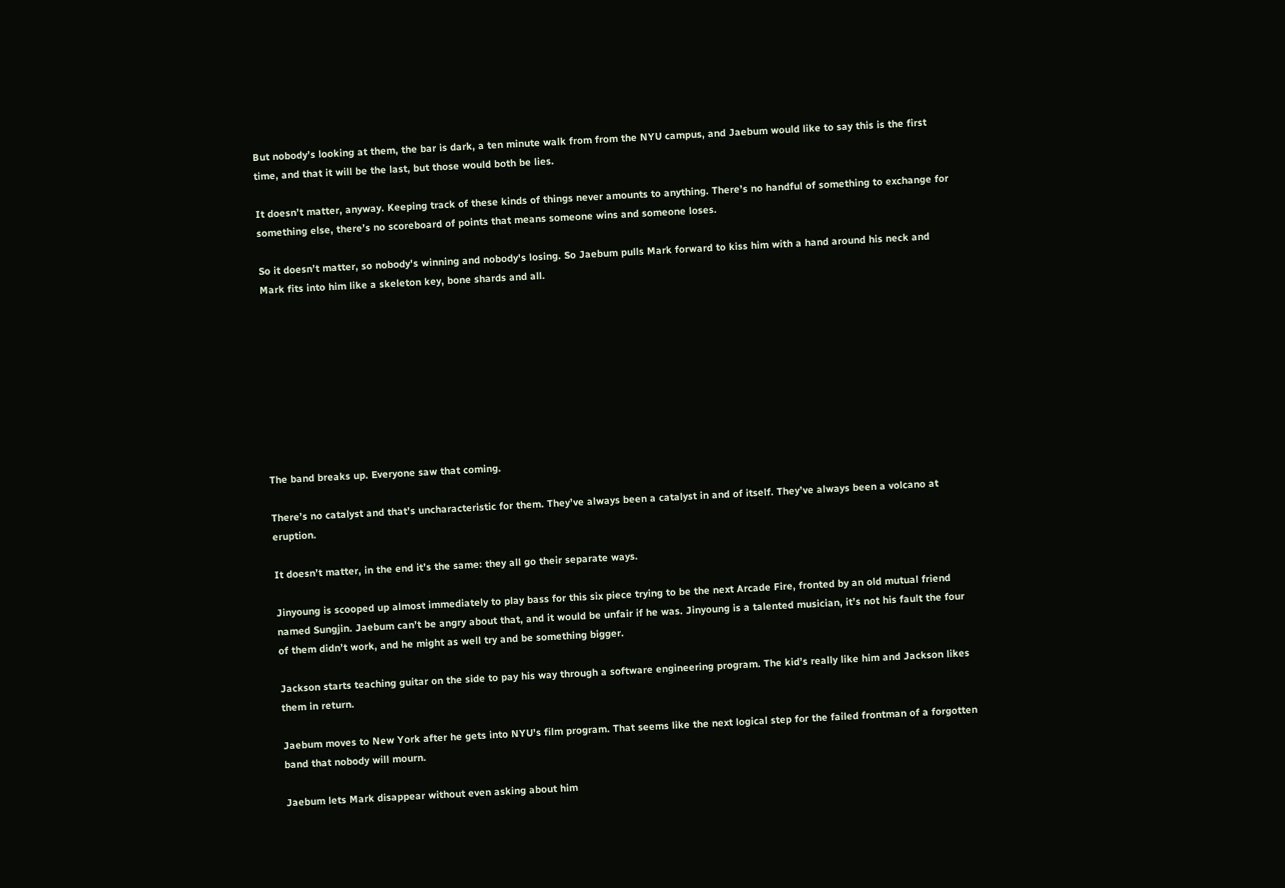But nobody’s looking at them, the bar is dark, a ten minute walk from from the NYU campus, and Jaebum would like to say this is the first time, and that it will be the last, but those would both be lies.

It doesn’t matter, anyway. Keeping track of these kinds of things never amounts to anything. There’s no handful of something to exchange for something else, there’s no scoreboard of points that means someone wins and someone loses.

So it doesn’t matter, so nobody's winning and nobody's losing. So Jaebum pulls Mark forward to kiss him with a hand around his neck and Mark fits into him like a skeleton key, bone shards and all.









The band breaks up. Everyone saw that coming.

There’s no catalyst and that’s uncharacteristic for them. They’ve always been a catalyst in and of itself. They’ve always been a volcano at eruption.

It doesn’t matter, in the end it’s the same: they all go their separate ways.

Jinyoung is scooped up almost immediately to play bass for this six piece trying to be the next Arcade Fire, fronted by an old mutual friend named Sungjin. Jaebum can’t be angry about that, and it would be unfair if he was. Jinyoung is a talented musician, it’s not his fault the four of them didn’t work, and he might as well try and be something bigger.

Jackson starts teaching guitar on the side to pay his way through a software engineering program. The kid’s really like him and Jackson likes them in return.

Jaebum moves to New York after he gets into NYU’s film program. That seems like the next logical step for the failed frontman of a forgotten band that nobody will mourn.

Jaebum lets Mark disappear without even asking about him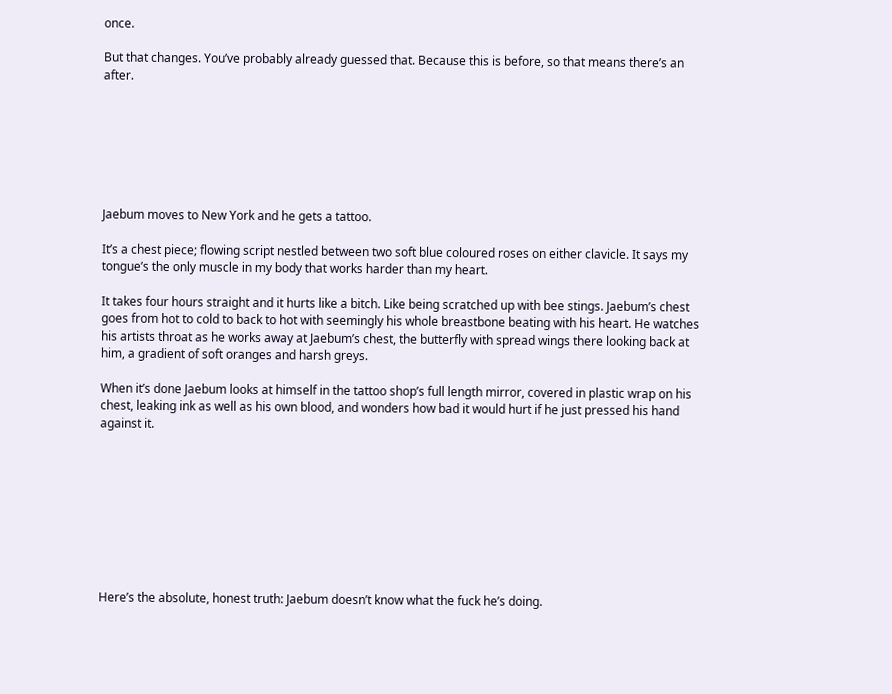once.

But that changes. You’ve probably already guessed that. Because this is before, so that means there’s an after.







Jaebum moves to New York and he gets a tattoo.

It’s a chest piece; flowing script nestled between two soft blue coloured roses on either clavicle. It says my tongue’s the only muscle in my body that works harder than my heart.

It takes four hours straight and it hurts like a bitch. Like being scratched up with bee stings. Jaebum’s chest goes from hot to cold to back to hot with seemingly his whole breastbone beating with his heart. He watches his artists throat as he works away at Jaebum’s chest, the butterfly with spread wings there looking back at him, a gradient of soft oranges and harsh greys.

When it’s done Jaebum looks at himself in the tattoo shop’s full length mirror, covered in plastic wrap on his chest, leaking ink as well as his own blood, and wonders how bad it would hurt if he just pressed his hand against it.









Here’s the absolute, honest truth: Jaebum doesn’t know what the fuck he’s doing.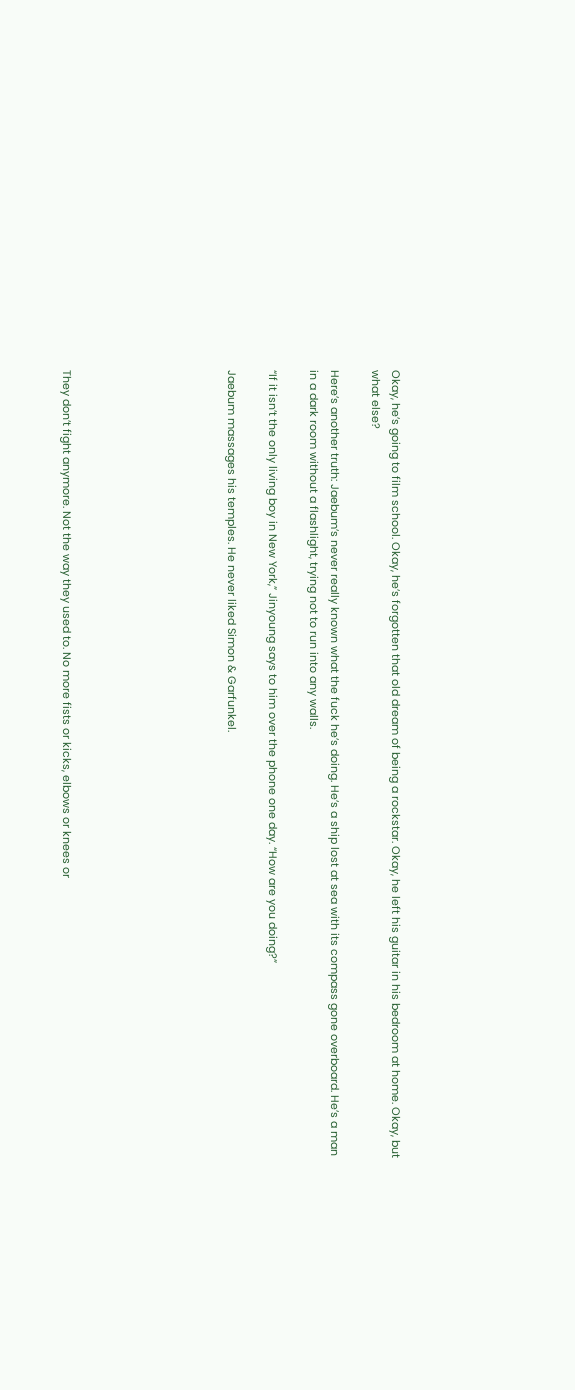Okay, he’s going to film school. Okay, he’s forgotten that old dream of being a rockstar. Okay, he left his guitar in his bedroom at home. Okay, but what else?

Here’s another truth: Jaebum’s never really known what the fuck he’s doing. He’s a ship lost at sea with its compass gone overboard. He’s a man in a dark room without a flashlight, trying not to run into any walls.

“If it isn’t the only living boy in New York,” Jinyoung says to him over the phone one day. “How are you doing?”

Jaebum massages his temples. He never liked Simon & Garfunkel.







They don’t fight anymore. Not the way they used to. No more fists or kicks, elbows or knees or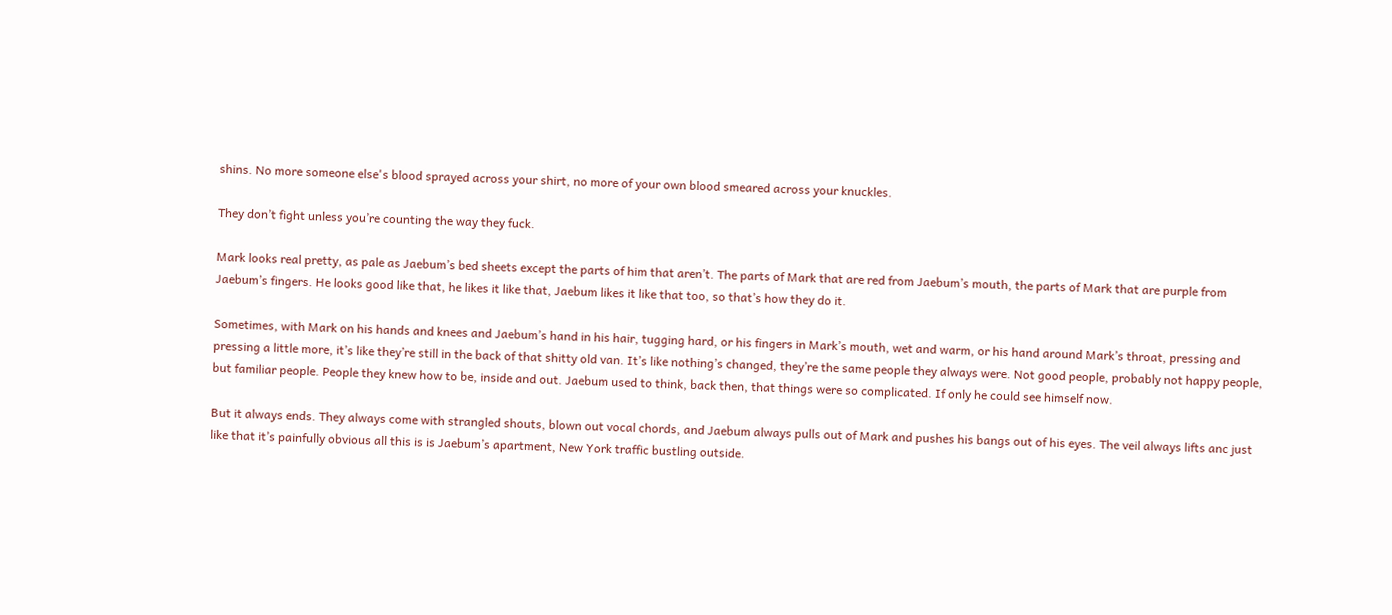shins. No more someone else's blood sprayed across your shirt, no more of your own blood smeared across your knuckles.

They don’t fight unless you’re counting the way they fuck.

Mark looks real pretty, as pale as Jaebum’s bed sheets except the parts of him that aren’t. The parts of Mark that are red from Jaebum’s mouth, the parts of Mark that are purple from Jaebum’s fingers. He looks good like that, he likes it like that, Jaebum likes it like that too, so that’s how they do it.

Sometimes, with Mark on his hands and knees and Jaebum’s hand in his hair, tugging hard, or his fingers in Mark’s mouth, wet and warm, or his hand around Mark’s throat, pressing and pressing a little more, it’s like they’re still in the back of that shitty old van. It’s like nothing’s changed, they’re the same people they always were. Not good people, probably not happy people, but familiar people. People they knew how to be, inside and out. Jaebum used to think, back then, that things were so complicated. If only he could see himself now.

But it always ends. They always come with strangled shouts, blown out vocal chords, and Jaebum always pulls out of Mark and pushes his bangs out of his eyes. The veil always lifts anc just like that it’s painfully obvious all this is is Jaebum’s apartment, New York traffic bustling outside.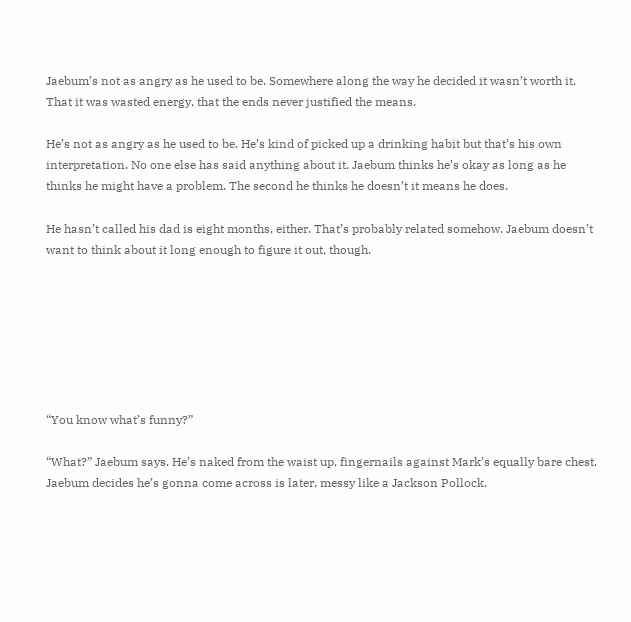Jaebum’s not as angry as he used to be. Somewhere along the way he decided it wasn’t worth it. That it was wasted energy, that the ends never justified the means.

He’s not as angry as he used to be. He’s kind of picked up a drinking habit but that’s his own interpretation. No one else has said anything about it. Jaebum thinks he’s okay as long as he thinks he might have a problem. The second he thinks he doesn’t it means he does.

He hasn’t called his dad is eight months, either. That’s probably related somehow. Jaebum doesn’t want to think about it long enough to figure it out, though.







“You know what’s funny?”

“What?” Jaebum says. He’s naked from the waist up, fingernails against Mark’s equally bare chest. Jaebum decides he’s gonna come across is later, messy like a Jackson Pollock.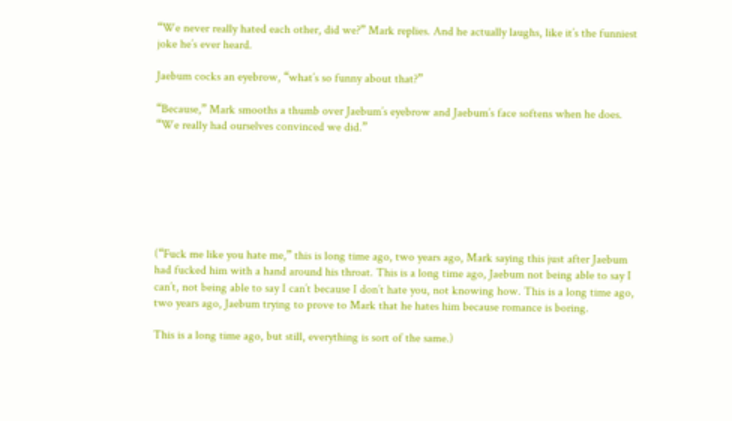“We never really hated each other, did we?” Mark replies. And he actually laughs, like it’s the funniest joke he’s ever heard.

Jaebum cocks an eyebrow, “what’s so funny about that?”

“Because,” Mark smooths a thumb over Jaebum’s eyebrow and Jaebum’s face softens when he does. “We really had ourselves convinced we did.”







(“Fuck me like you hate me,” this is long time ago, two years ago, Mark saying this just after Jaebum had fucked him with a hand around his throat. This is a long time ago, Jaebum not being able to say I can’t, not being able to say I can’t because I don’t hate you, not knowing how. This is a long time ago, two years ago, Jaebum trying to prove to Mark that he hates him because romance is boring.

This is a long time ago, but still, everything is sort of the same.)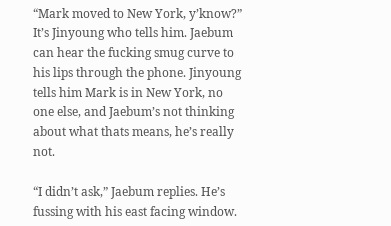“Mark moved to New York, y’know?” It’s Jinyoung who tells him. Jaebum can hear the fucking smug curve to his lips through the phone. Jinyoung tells him Mark is in New York, no one else, and Jaebum’s not thinking about what thats means, he’s really not.

“I didn’t ask,” Jaebum replies. He’s fussing with his east facing window.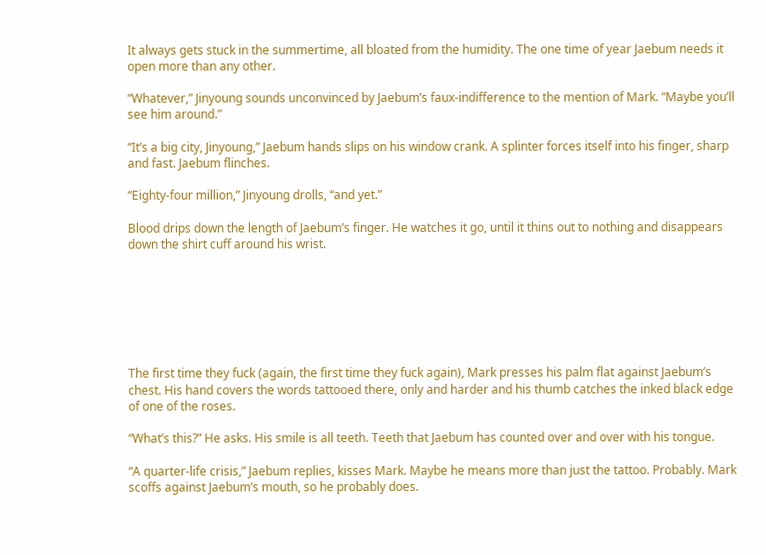It always gets stuck in the summertime, all bloated from the humidity. The one time of year Jaebum needs it open more than any other.

“Whatever,” Jinyoung sounds unconvinced by Jaebum’s faux-indifference to the mention of Mark. “Maybe you’ll see him around.”

“It’s a big city, Jinyoung,” Jaebum hands slips on his window crank. A splinter forces itself into his finger, sharp and fast. Jaebum flinches.

“Eighty-four million,” Jinyoung drolls, “and yet.”

Blood drips down the length of Jaebum’s finger. He watches it go, until it thins out to nothing and disappears down the shirt cuff around his wrist.







The first time they fuck (again, the first time they fuck again), Mark presses his palm flat against Jaebum’s chest. His hand covers the words tattooed there, only and harder and his thumb catches the inked black edge of one of the roses.

“What’s this?” He asks. His smile is all teeth. Teeth that Jaebum has counted over and over with his tongue.

“A quarter-life crisis,” Jaebum replies, kisses Mark. Maybe he means more than just the tattoo. Probably. Mark scoffs against Jaebum’s mouth, so he probably does.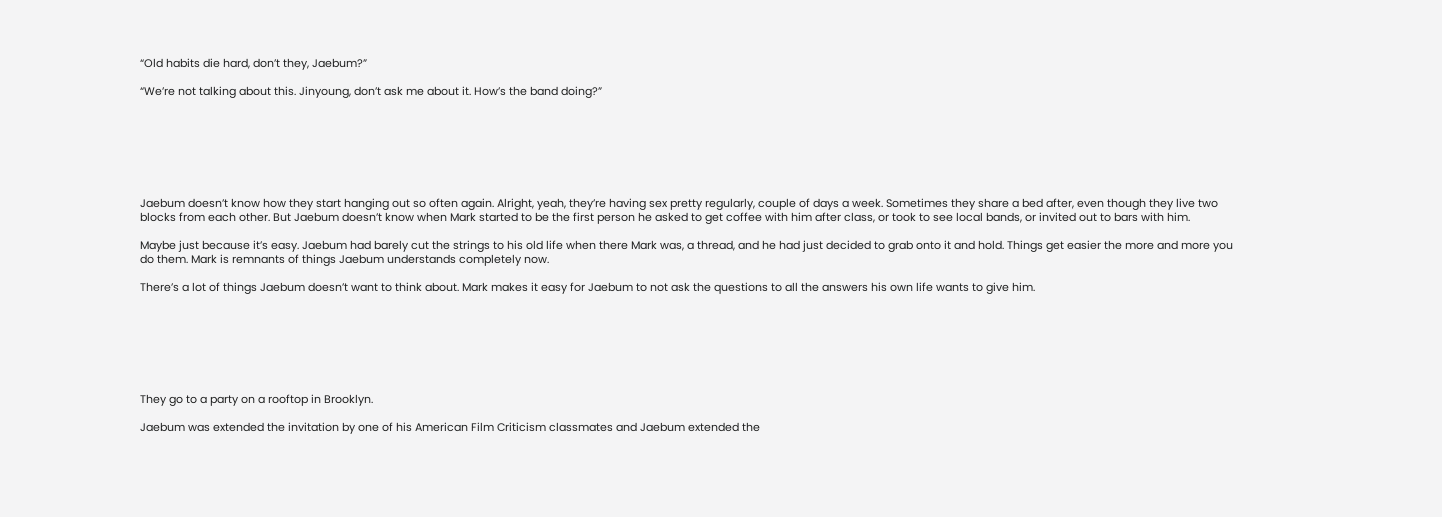“Old habits die hard, don’t they, Jaebum?”

“We’re not talking about this. Jinyoung, don’t ask me about it. How’s the band doing?”







Jaebum doesn’t know how they start hanging out so often again. Alright, yeah, they’re having sex pretty regularly, couple of days a week. Sometimes they share a bed after, even though they live two blocks from each other. But Jaebum doesn’t know when Mark started to be the first person he asked to get coffee with him after class, or took to see local bands, or invited out to bars with him.

Maybe just because it’s easy. Jaebum had barely cut the strings to his old life when there Mark was, a thread, and he had just decided to grab onto it and hold. Things get easier the more and more you do them. Mark is remnants of things Jaebum understands completely now.

There’s a lot of things Jaebum doesn’t want to think about. Mark makes it easy for Jaebum to not ask the questions to all the answers his own life wants to give him.







They go to a party on a rooftop in Brooklyn.

Jaebum was extended the invitation by one of his American Film Criticism classmates and Jaebum extended the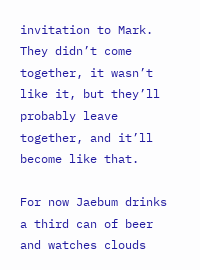invitation to Mark. They didn’t come together, it wasn’t like it, but they’ll probably leave together, and it’ll become like that.

For now Jaebum drinks a third can of beer and watches clouds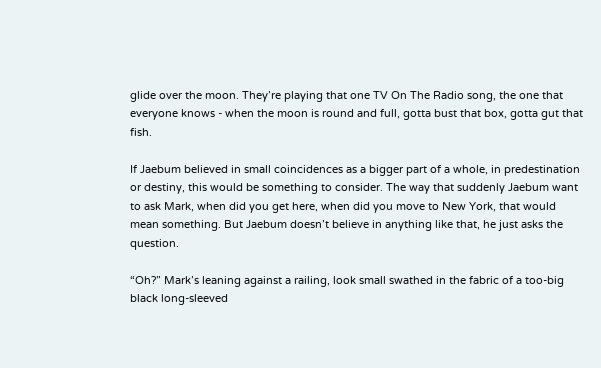glide over the moon. They’re playing that one TV On The Radio song, the one that everyone knows - when the moon is round and full, gotta bust that box, gotta gut that fish.

If Jaebum believed in small coincidences as a bigger part of a whole, in predestination or destiny, this would be something to consider. The way that suddenly Jaebum want to ask Mark, when did you get here, when did you move to New York, that would mean something. But Jaebum doesn’t believe in anything like that, he just asks the question.

“Oh?” Mark’s leaning against a railing, look small swathed in the fabric of a too-big black long-sleeved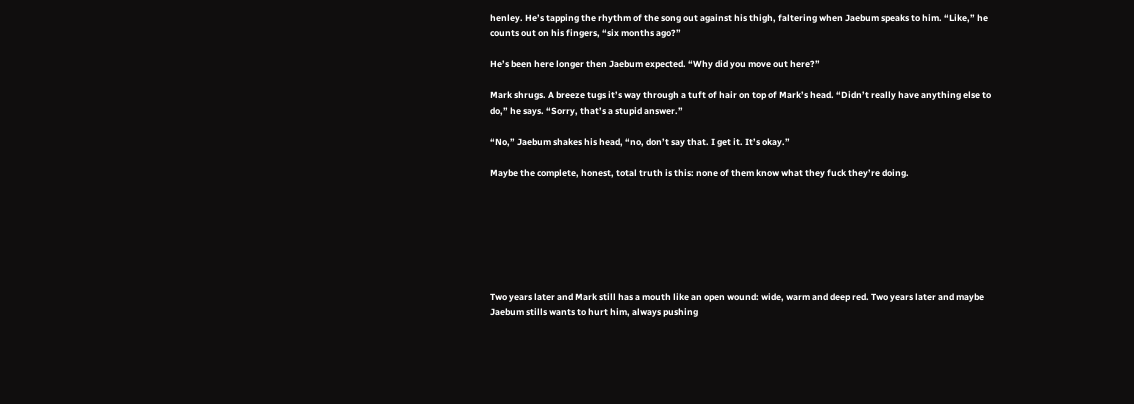henley. He’s tapping the rhythm of the song out against his thigh, faltering when Jaebum speaks to him. “Like,” he counts out on his fingers, “six months ago?”

He’s been here longer then Jaebum expected. “Why did you move out here?”

Mark shrugs. A breeze tugs it’s way through a tuft of hair on top of Mark’s head. “Didn’t really have anything else to do,” he says. “Sorry, that’s a stupid answer.”

“No,” Jaebum shakes his head, “no, don’t say that. I get it. It’s okay.”

Maybe the complete, honest, total truth is this: none of them know what they fuck they’re doing.







Two years later and Mark still has a mouth like an open wound: wide, warm and deep red. Two years later and maybe Jaebum stills wants to hurt him, always pushing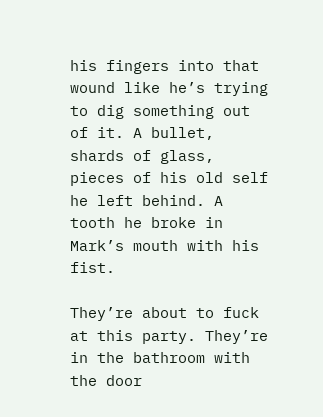his fingers into that wound like he’s trying to dig something out of it. A bullet, shards of glass, pieces of his old self he left behind. A tooth he broke in Mark’s mouth with his fist.

They’re about to fuck at this party. They’re in the bathroom with the door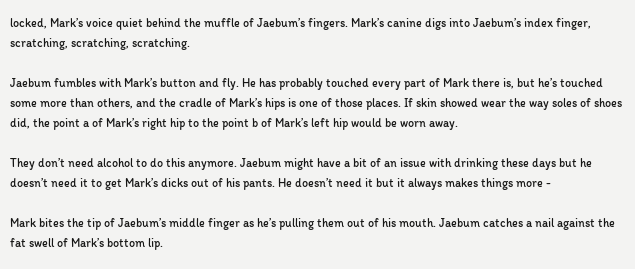locked, Mark’s voice quiet behind the muffle of Jaebum’s fingers. Mark’s canine digs into Jaebum’s index finger, scratching, scratching, scratching.

Jaebum fumbles with Mark’s button and fly. He has probably touched every part of Mark there is, but he’s touched some more than others, and the cradle of Mark’s hips is one of those places. If skin showed wear the way soles of shoes did, the point a of Mark’s right hip to the point b of Mark’s left hip would be worn away.

They don’t need alcohol to do this anymore. Jaebum might have a bit of an issue with drinking these days but he doesn’t need it to get Mark’s dicks out of his pants. He doesn’t need it but it always makes things more -

Mark bites the tip of Jaebum’s middle finger as he’s pulling them out of his mouth. Jaebum catches a nail against the fat swell of Mark’s bottom lip.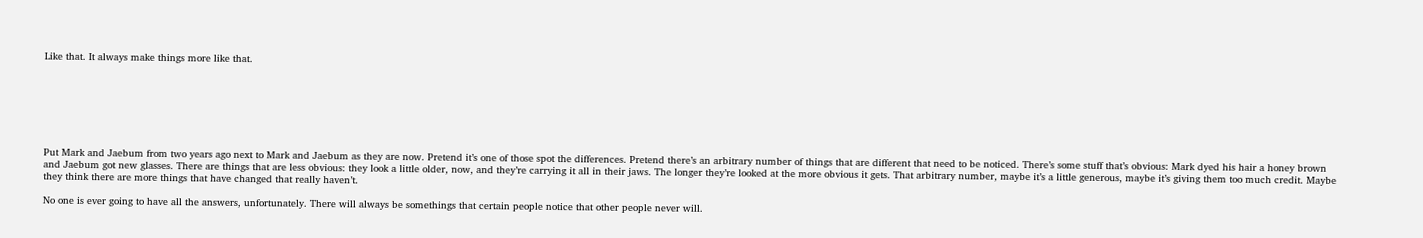Like that. It always make things more like that.







Put Mark and Jaebum from two years ago next to Mark and Jaebum as they are now. Pretend it’s one of those spot the differences. Pretend there’s an arbitrary number of things that are different that need to be noticed. There’s some stuff that’s obvious: Mark dyed his hair a honey brown and Jaebum got new glasses. There are things that are less obvious: they look a little older, now, and they’re carrying it all in their jaws. The longer they’re looked at the more obvious it gets. That arbitrary number, maybe it’s a little generous, maybe it’s giving them too much credit. Maybe they think there are more things that have changed that really haven’t.

No one is ever going to have all the answers, unfortunately. There will always be somethings that certain people notice that other people never will.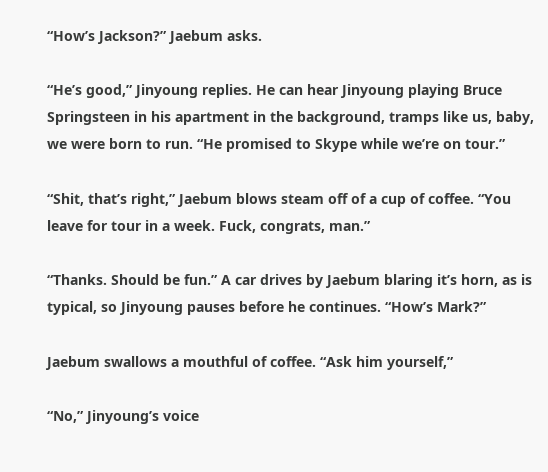“How’s Jackson?” Jaebum asks.

“He’s good,” Jinyoung replies. He can hear Jinyoung playing Bruce Springsteen in his apartment in the background, tramps like us, baby, we were born to run. “He promised to Skype while we’re on tour.”

“Shit, that’s right,” Jaebum blows steam off of a cup of coffee. “You leave for tour in a week. Fuck, congrats, man.”

“Thanks. Should be fun.” A car drives by Jaebum blaring it’s horn, as is typical, so Jinyoung pauses before he continues. “How’s Mark?”

Jaebum swallows a mouthful of coffee. “Ask him yourself,”

“No,” Jinyoung’s voice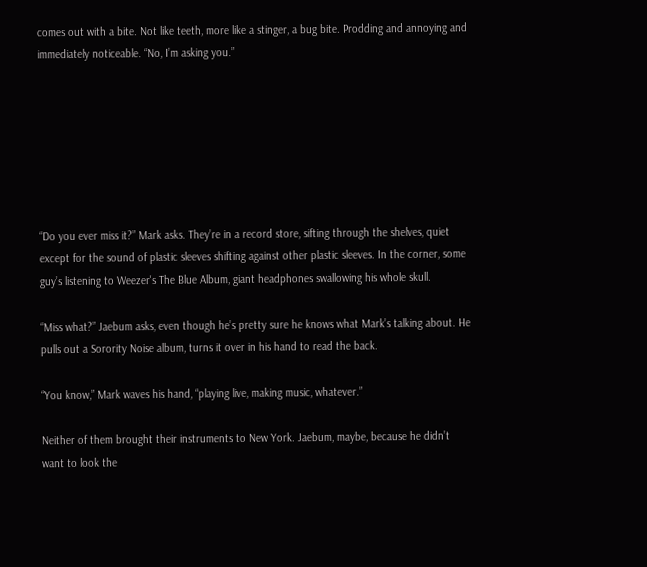comes out with a bite. Not like teeth, more like a stinger, a bug bite. Prodding and annoying and immediately noticeable. “No, I’m asking you.”







“Do you ever miss it?” Mark asks. They’re in a record store, sifting through the shelves, quiet except for the sound of plastic sleeves shifting against other plastic sleeves. In the corner, some guy’s listening to Weezer's The Blue Album, giant headphones swallowing his whole skull.

“Miss what?” Jaebum asks, even though he’s pretty sure he knows what Mark’s talking about. He pulls out a Sorority Noise album, turns it over in his hand to read the back.

“You know,” Mark waves his hand, “playing live, making music, whatever.”

Neither of them brought their instruments to New York. Jaebum, maybe, because he didn’t want to look the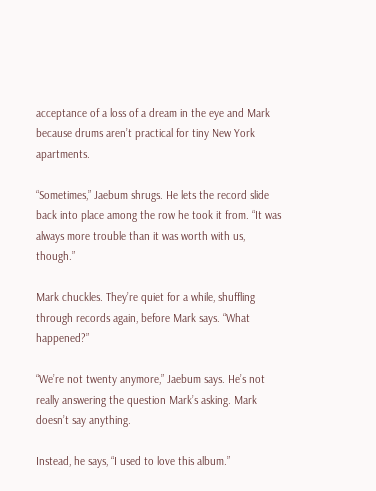acceptance of a loss of a dream in the eye and Mark because drums aren’t practical for tiny New York apartments.

“Sometimes,” Jaebum shrugs. He lets the record slide back into place among the row he took it from. “It was always more trouble than it was worth with us, though.”

Mark chuckles. They’re quiet for a while, shuffling through records again, before Mark says. “What happened?”

“We’re not twenty anymore,” Jaebum says. He’s not really answering the question Mark’s asking. Mark doesn’t say anything.

Instead, he says, “I used to love this album.”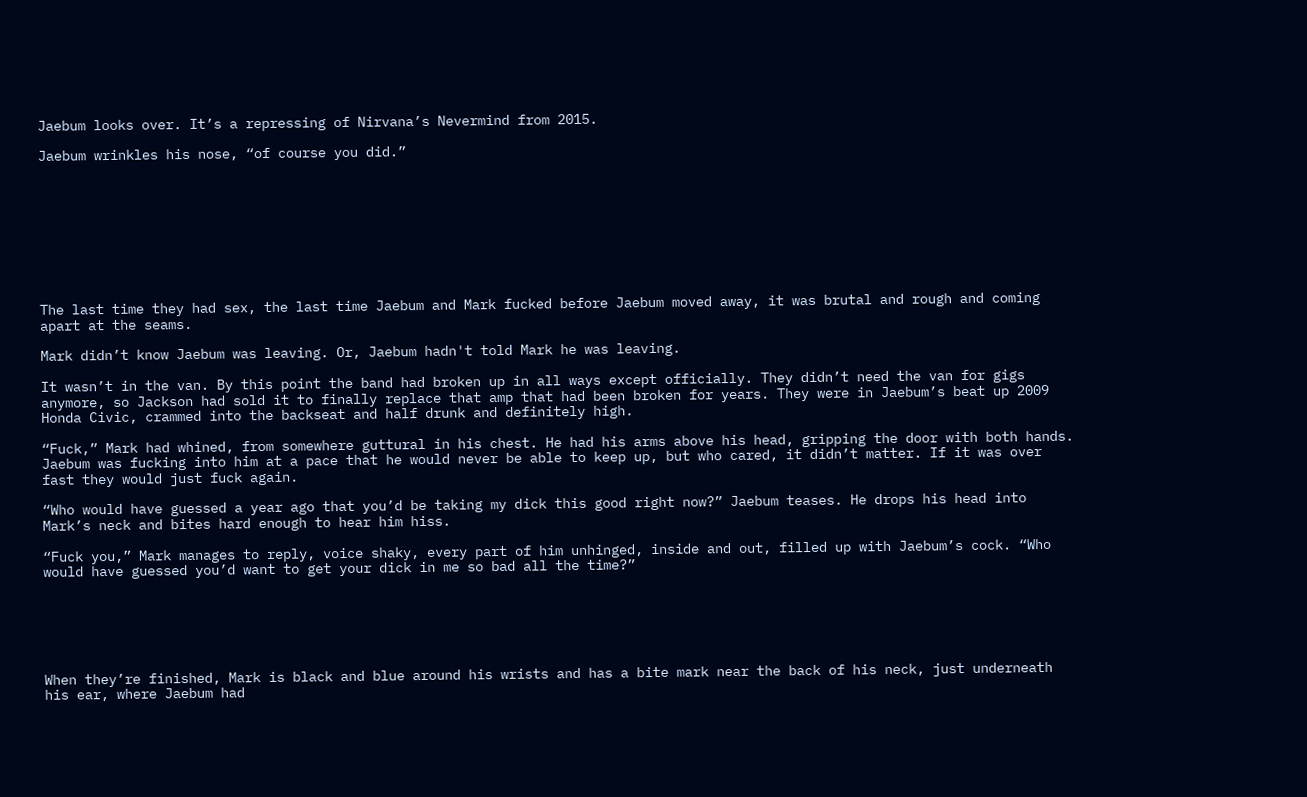Jaebum looks over. It’s a repressing of Nirvana’s Nevermind from 2015.

Jaebum wrinkles his nose, “of course you did.”









The last time they had sex, the last time Jaebum and Mark fucked before Jaebum moved away, it was brutal and rough and coming apart at the seams.

Mark didn’t know Jaebum was leaving. Or, Jaebum hadn't told Mark he was leaving.

It wasn’t in the van. By this point the band had broken up in all ways except officially. They didn’t need the van for gigs anymore, so Jackson had sold it to finally replace that amp that had been broken for years. They were in Jaebum’s beat up 2009 Honda Civic, crammed into the backseat and half drunk and definitely high.

“Fuck,” Mark had whined, from somewhere guttural in his chest. He had his arms above his head, gripping the door with both hands. Jaebum was fucking into him at a pace that he would never be able to keep up, but who cared, it didn’t matter. If it was over fast they would just fuck again.

“Who would have guessed a year ago that you’d be taking my dick this good right now?” Jaebum teases. He drops his head into Mark’s neck and bites hard enough to hear him hiss.

“Fuck you,” Mark manages to reply, voice shaky, every part of him unhinged, inside and out, filled up with Jaebum’s cock. “Who would have guessed you’d want to get your dick in me so bad all the time?”






When they’re finished, Mark is black and blue around his wrists and has a bite mark near the back of his neck, just underneath his ear, where Jaebum had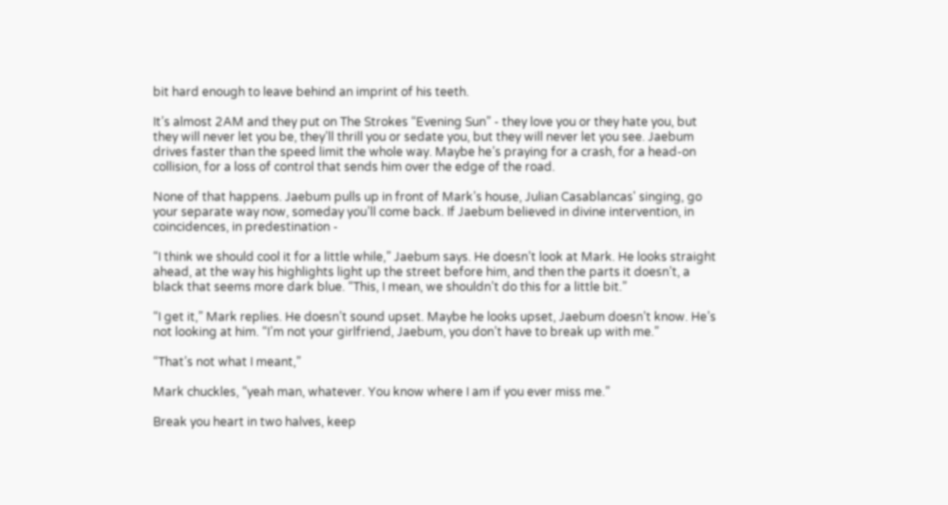bit hard enough to leave behind an imprint of his teeth.

It’s almost 2AM and they put on The Strokes “Evening Sun” - they love you or they hate you, but they will never let you be, they’ll thrill you or sedate you, but they will never let you see. Jaebum drives faster than the speed limit the whole way. Maybe he’s praying for a crash, for a head-on collision, for a loss of control that sends him over the edge of the road.

None of that happens. Jaebum pulls up in front of Mark’s house, Julian Casablancas' singing, go your separate way now, someday you’ll come back. If Jaebum believed in divine intervention, in coincidences, in predestination -

“I think we should cool it for a little while,” Jaebum says. He doesn’t look at Mark. He looks straight ahead, at the way his highlights light up the street before him, and then the parts it doesn’t, a black that seems more dark blue. “This, I mean, we shouldn’t do this for a little bit.”

“I get it,” Mark replies. He doesn’t sound upset. Maybe he looks upset, Jaebum doesn’t know. He’s not looking at him. “I’m not your girlfriend, Jaebum, you don’t have to break up with me.”

“That’s not what I meant,”

Mark chuckles, “yeah man, whatever. You know where I am if you ever miss me.”

Break you heart in two halves, keep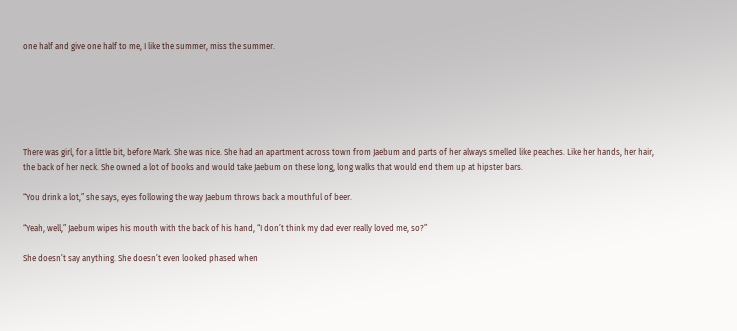one half and give one half to me, I like the summer, miss the summer.






There was girl, for a little bit, before Mark. She was nice. She had an apartment across town from Jaebum and parts of her always smelled like peaches. Like her hands, her hair, the back of her neck. She owned a lot of books and would take Jaebum on these long, long walks that would end them up at hipster bars.

“You drink a lot,” she says, eyes following the way Jaebum throws back a mouthful of beer.

“Yeah, well,” Jaebum wipes his mouth with the back of his hand, “I don’t think my dad ever really loved me, so?”

She doesn’t say anything. She doesn’t even looked phased when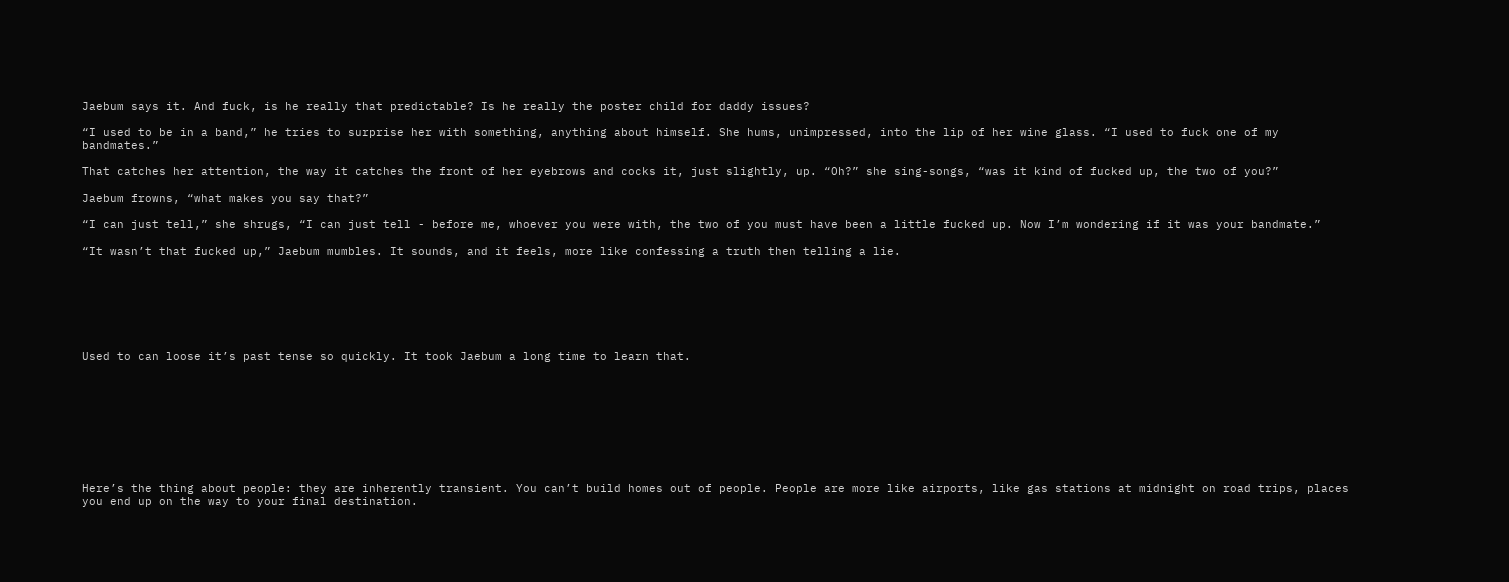Jaebum says it. And fuck, is he really that predictable? Is he really the poster child for daddy issues?

“I used to be in a band,” he tries to surprise her with something, anything about himself. She hums, unimpressed, into the lip of her wine glass. “I used to fuck one of my bandmates.”

That catches her attention, the way it catches the front of her eyebrows and cocks it, just slightly, up. “Oh?” she sing-songs, “was it kind of fucked up, the two of you?”

Jaebum frowns, “what makes you say that?”

“I can just tell,” she shrugs, “I can just tell - before me, whoever you were with, the two of you must have been a little fucked up. Now I’m wondering if it was your bandmate.”

“It wasn’t that fucked up,” Jaebum mumbles. It sounds, and it feels, more like confessing a truth then telling a lie.







Used to can loose it’s past tense so quickly. It took Jaebum a long time to learn that.









Here’s the thing about people: they are inherently transient. You can’t build homes out of people. People are more like airports, like gas stations at midnight on road trips, places you end up on the way to your final destination.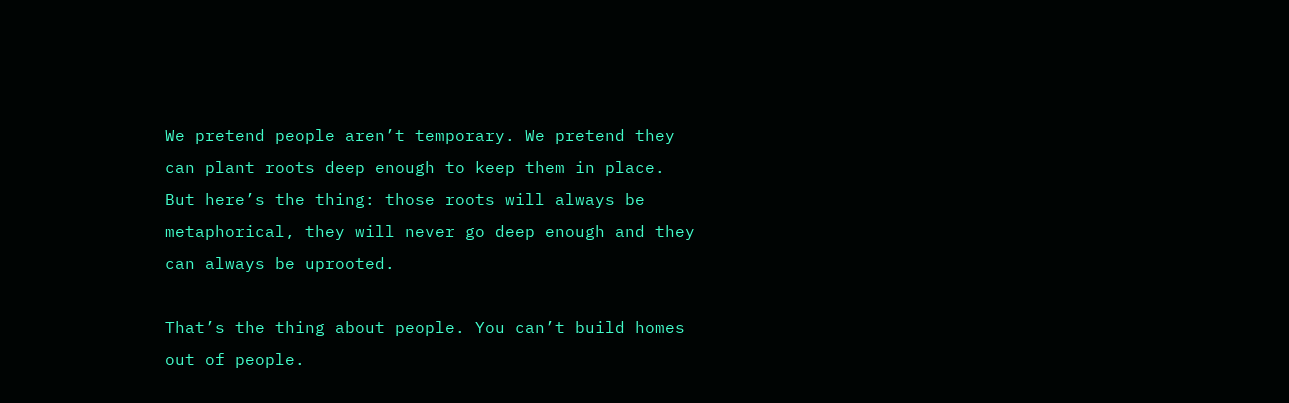We pretend people aren’t temporary. We pretend they can plant roots deep enough to keep them in place. But here’s the thing: those roots will always be metaphorical, they will never go deep enough and they can always be uprooted.

That’s the thing about people. You can’t build homes out of people.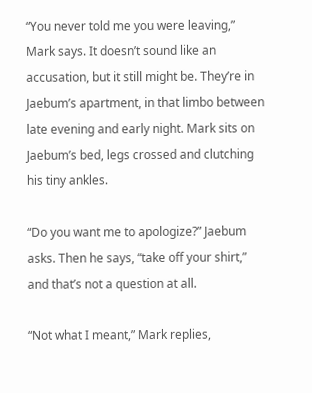“You never told me you were leaving,” Mark says. It doesn’t sound like an accusation, but it still might be. They’re in Jaebum’s apartment, in that limbo between late evening and early night. Mark sits on Jaebum’s bed, legs crossed and clutching his tiny ankles.

“Do you want me to apologize?” Jaebum asks. Then he says, “take off your shirt,” and that’s not a question at all.

“Not what I meant,” Mark replies,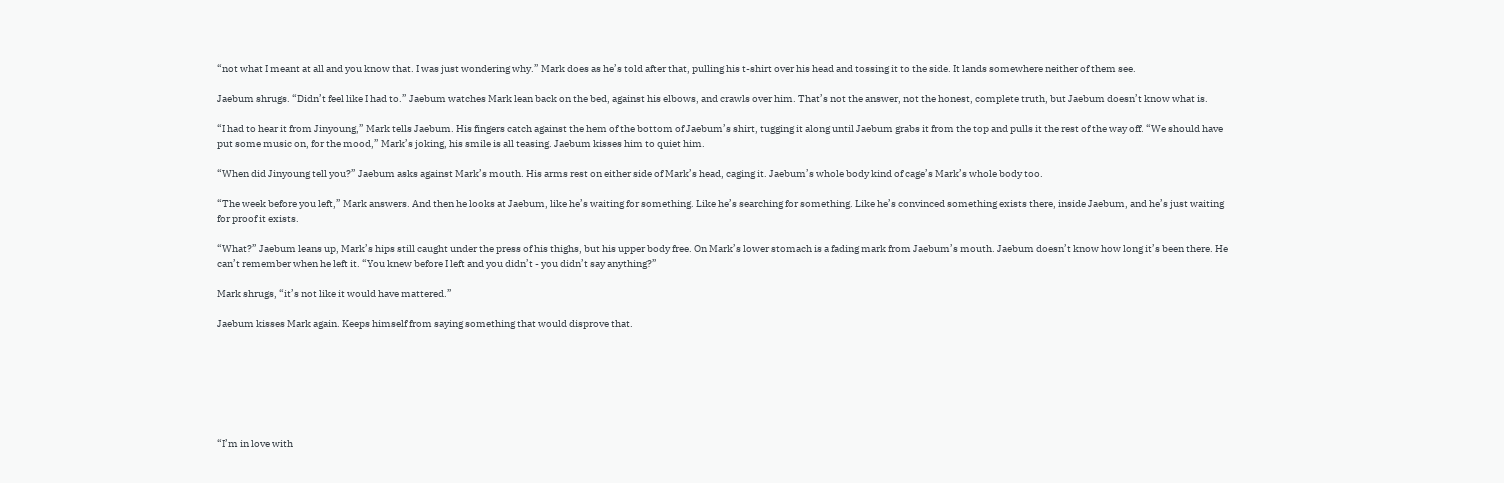“not what I meant at all and you know that. I was just wondering why.” Mark does as he’s told after that, pulling his t-shirt over his head and tossing it to the side. It lands somewhere neither of them see.

Jaebum shrugs. “Didn’t feel like I had to.” Jaebum watches Mark lean back on the bed, against his elbows, and crawls over him. That’s not the answer, not the honest, complete truth, but Jaebum doesn’t know what is.

“I had to hear it from Jinyoung,” Mark tells Jaebum. His fingers catch against the hem of the bottom of Jaebum’s shirt, tugging it along until Jaebum grabs it from the top and pulls it the rest of the way off. “We should have put some music on, for the mood,” Mark’s joking, his smile is all teasing. Jaebum kisses him to quiet him.

“When did Jinyoung tell you?” Jaebum asks against Mark’s mouth. His arms rest on either side of Mark’s head, caging it. Jaebum’s whole body kind of cage’s Mark’s whole body too.

“The week before you left,” Mark answers. And then he looks at Jaebum, like he’s waiting for something. Like he’s searching for something. Like he’s convinced something exists there, inside Jaebum, and he’s just waiting for proof it exists.

“What?” Jaebum leans up, Mark’s hips still caught under the press of his thighs, but his upper body free. On Mark’s lower stomach is a fading mark from Jaebum’s mouth. Jaebum doesn’t know how long it’s been there. He can’t remember when he left it. “You knew before I left and you didn’t - you didn’t say anything?”

Mark shrugs, “it’s not like it would have mattered.”

Jaebum kisses Mark again. Keeps himself from saying something that would disprove that.







“I’m in love with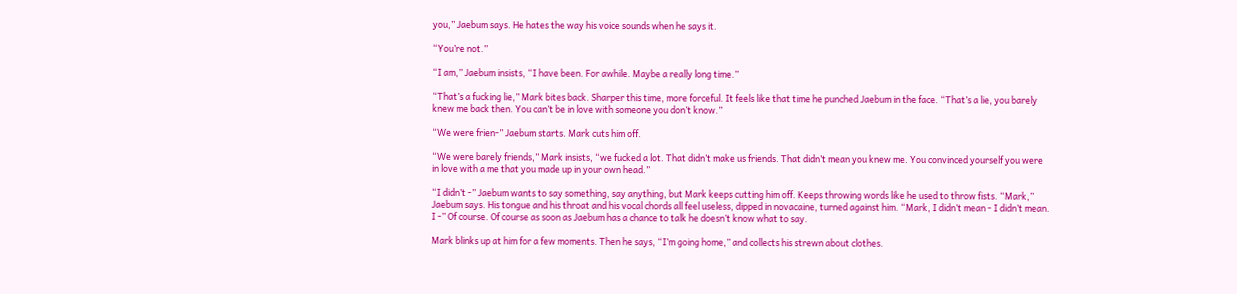you,” Jaebum says. He hates the way his voice sounds when he says it.

“You’re not.”

“I am,” Jaebum insists, “I have been. For awhile. Maybe a really long time.”

“That’s a fucking lie,” Mark bites back. Sharper this time, more forceful. It feels like that time he punched Jaebum in the face. “That’s a lie, you barely knew me back then. You can’t be in love with someone you don’t know.”

“We were frien-” Jaebum starts. Mark cuts him off.

“We were barely friends,” Mark insists, “we fucked a lot. That didn’t make us friends. That didn’t mean you knew me. You convinced yourself you were in love with a me that you made up in your own head.”

“I didn’t -” Jaebum wants to say something, say anything, but Mark keeps cutting him off. Keeps throwing words like he used to throw fists. “Mark,” Jaebum says. His tongue and his throat and his vocal chords all feel useless, dipped in novacaine, turned against him. “Mark, I didn’t mean - I didn’t mean. I -” Of course. Of course as soon as Jaebum has a chance to talk he doesn’t know what to say.

Mark blinks up at him for a few moments. Then he says, “I’m going home,” and collects his strewn about clothes.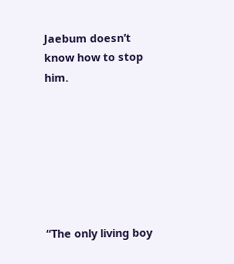Jaebum doesn’t know how to stop him.







“The only living boy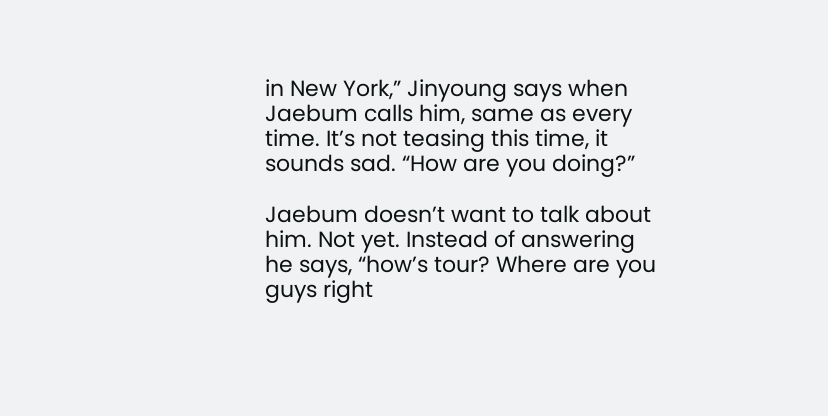in New York,” Jinyoung says when Jaebum calls him, same as every time. It’s not teasing this time, it sounds sad. “How are you doing?”

Jaebum doesn’t want to talk about him. Not yet. Instead of answering he says, “how’s tour? Where are you guys right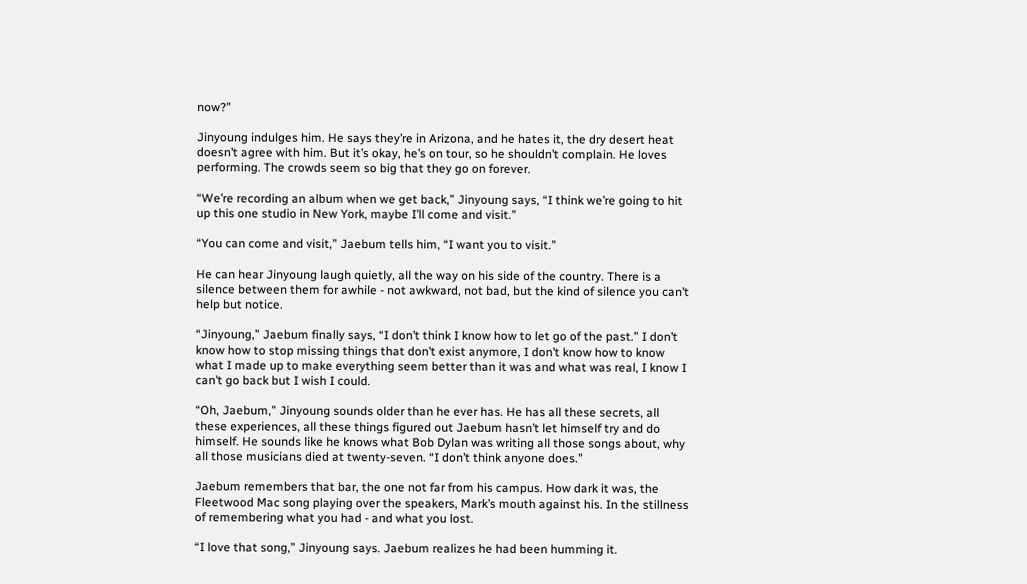now?”

Jinyoung indulges him. He says they’re in Arizona, and he hates it, the dry desert heat doesn’t agree with him. But it’s okay, he’s on tour, so he shouldn’t complain. He loves performing. The crowds seem so big that they go on forever.

“We’re recording an album when we get back,” Jinyoung says, “I think we’re going to hit up this one studio in New York, maybe I’ll come and visit.”

“You can come and visit,” Jaebum tells him, “I want you to visit.”

He can hear Jinyoung laugh quietly, all the way on his side of the country. There is a silence between them for awhile - not awkward, not bad, but the kind of silence you can’t help but notice.

“Jinyoung,” Jaebum finally says, “I don’t think I know how to let go of the past.” I don’t know how to stop missing things that don’t exist anymore, I don’t know how to know what I made up to make everything seem better than it was and what was real, I know I can’t go back but I wish I could.

“Oh, Jaebum,” Jinyoung sounds older than he ever has. He has all these secrets, all these experiences, all these things figured out Jaebum hasn’t let himself try and do himself. He sounds like he knows what Bob Dylan was writing all those songs about, why all those musicians died at twenty-seven. “I don’t think anyone does.”

Jaebum remembers that bar, the one not far from his campus. How dark it was, the Fleetwood Mac song playing over the speakers, Mark’s mouth against his. In the stillness of remembering what you had - and what you lost.

“I love that song,” Jinyoung says. Jaebum realizes he had been humming it.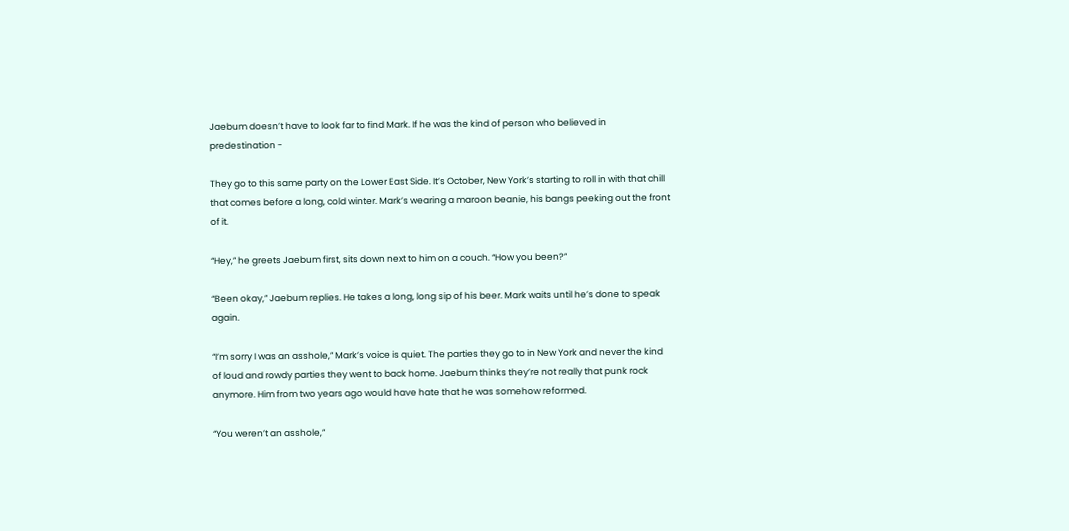Jaebum doesn’t have to look far to find Mark. If he was the kind of person who believed in predestination -

They go to this same party on the Lower East Side. It’s October, New York’s starting to roll in with that chill that comes before a long, cold winter. Mark’s wearing a maroon beanie, his bangs peeking out the front of it.

“Hey,” he greets Jaebum first, sits down next to him on a couch. “How you been?”

“Been okay,” Jaebum replies. He takes a long, long sip of his beer. Mark waits until he’s done to speak again.

“I’m sorry I was an asshole,” Mark’s voice is quiet. The parties they go to in New York and never the kind of loud and rowdy parties they went to back home. Jaebum thinks they’re not really that punk rock anymore. Him from two years ago would have hate that he was somehow reformed.

“You weren’t an asshole,”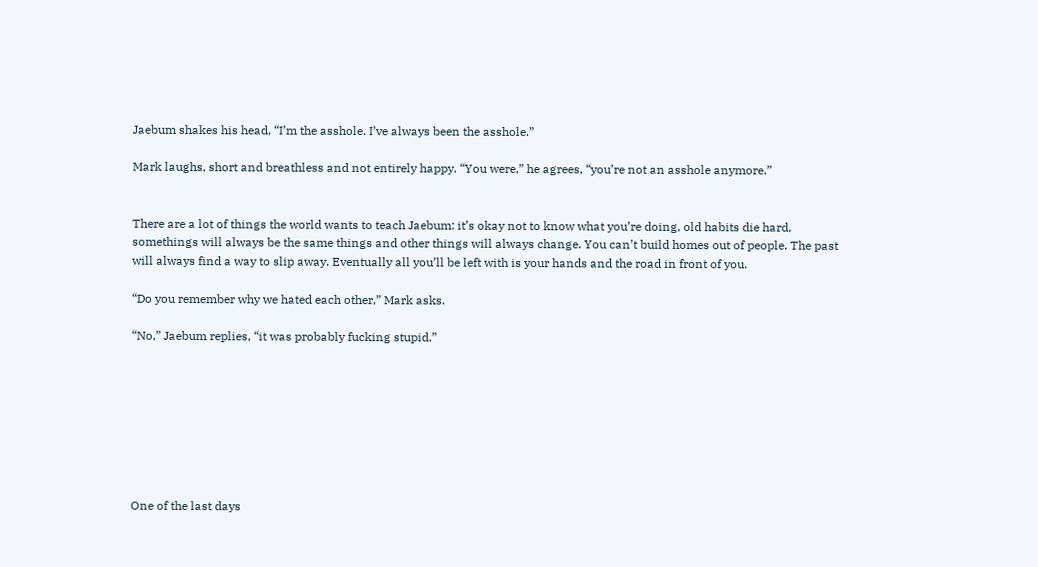Jaebum shakes his head, “I’m the asshole. I’ve always been the asshole.”

Mark laughs, short and breathless and not entirely happy. “You were,” he agrees, “you’re not an asshole anymore.”


There are a lot of things the world wants to teach Jaebum: it’s okay not to know what you’re doing, old habits die hard, somethings will always be the same things and other things will always change. You can’t build homes out of people. The past will always find a way to slip away. Eventually all you’ll be left with is your hands and the road in front of you.

“Do you remember why we hated each other,” Mark asks.

“No,” Jaebum replies, “it was probably fucking stupid.”








One of the last days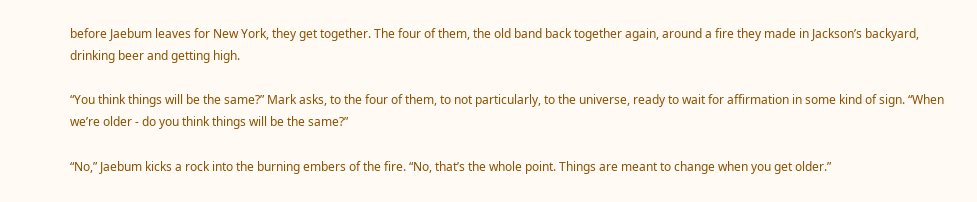before Jaebum leaves for New York, they get together. The four of them, the old band back together again, around a fire they made in Jackson’s backyard, drinking beer and getting high.

“You think things will be the same?” Mark asks, to the four of them, to not particularly, to the universe, ready to wait for affirmation in some kind of sign. “When we’re older - do you think things will be the same?”

“No,” Jaebum kicks a rock into the burning embers of the fire. “No, that’s the whole point. Things are meant to change when you get older.”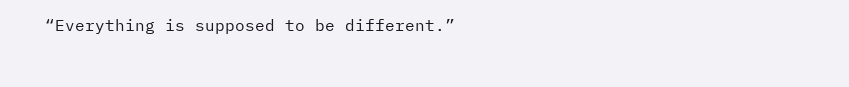“Everything is supposed to be different.”